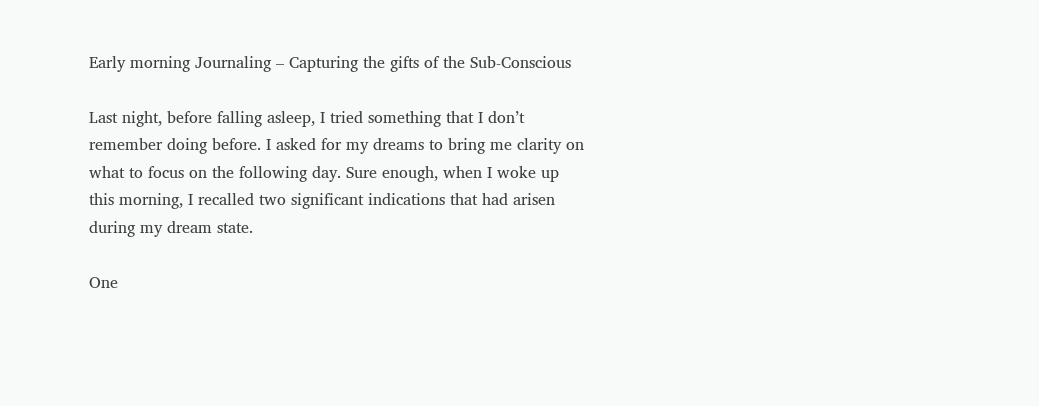Early morning Journaling – Capturing the gifts of the Sub-Conscious

Last night, before falling asleep, I tried something that I don’t remember doing before. I asked for my dreams to bring me clarity on what to focus on the following day. Sure enough, when I woke up this morning, I recalled two significant indications that had arisen during my dream state.

One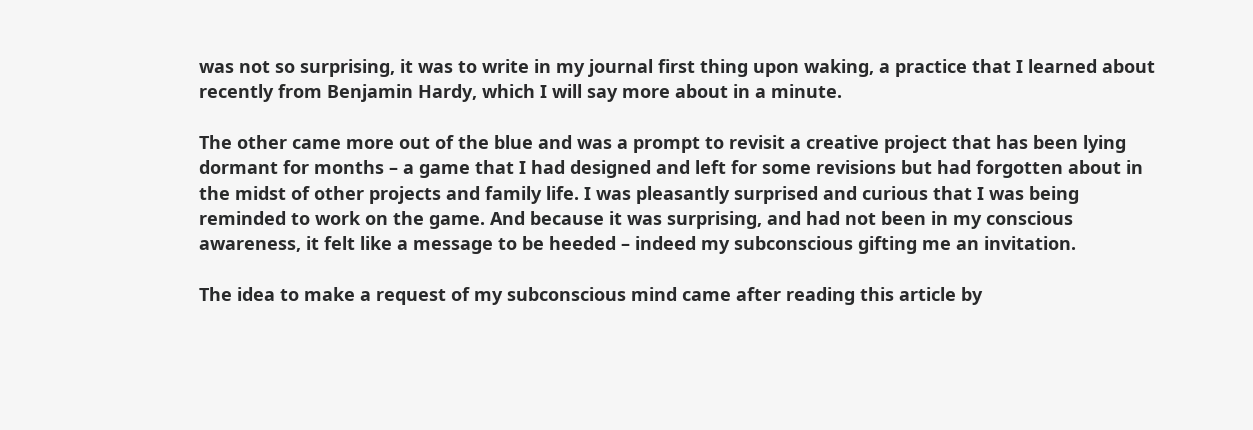was not so surprising, it was to write in my journal first thing upon waking, a practice that I learned about recently from Benjamin Hardy, which I will say more about in a minute.

The other came more out of the blue and was a prompt to revisit a creative project that has been lying dormant for months – a game that I had designed and left for some revisions but had forgotten about in the midst of other projects and family life. I was pleasantly surprised and curious that I was being reminded to work on the game. And because it was surprising, and had not been in my conscious awareness, it felt like a message to be heeded – indeed my subconscious gifting me an invitation.

The idea to make a request of my subconscious mind came after reading this article by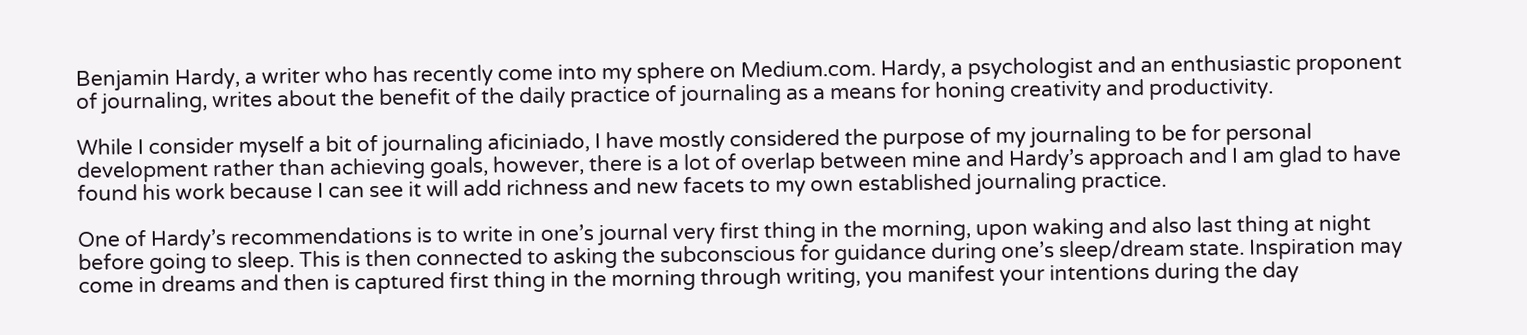Benjamin Hardy, a writer who has recently come into my sphere on Medium.com. Hardy, a psychologist and an enthusiastic proponent of journaling, writes about the benefit of the daily practice of journaling as a means for honing creativity and productivity.

While I consider myself a bit of journaling aficiniado, I have mostly considered the purpose of my journaling to be for personal development rather than achieving goals, however, there is a lot of overlap between mine and Hardy’s approach and I am glad to have found his work because I can see it will add richness and new facets to my own established journaling practice.

One of Hardy’s recommendations is to write in one’s journal very first thing in the morning, upon waking and also last thing at night before going to sleep. This is then connected to asking the subconscious for guidance during one’s sleep/dream state. Inspiration may come in dreams and then is captured first thing in the morning through writing, you manifest your intentions during the day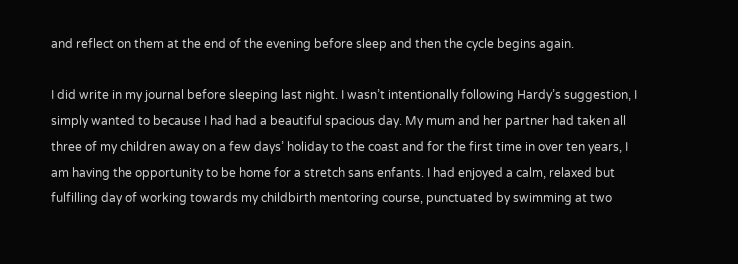and reflect on them at the end of the evening before sleep and then the cycle begins again.

I did write in my journal before sleeping last night. I wasn’t intentionally following Hardy’s suggestion, I simply wanted to because I had had a beautiful spacious day. My mum and her partner had taken all three of my children away on a few days’ holiday to the coast and for the first time in over ten years, I am having the opportunity to be home for a stretch sans enfants. I had enjoyed a calm, relaxed but fulfilling day of working towards my childbirth mentoring course, punctuated by swimming at two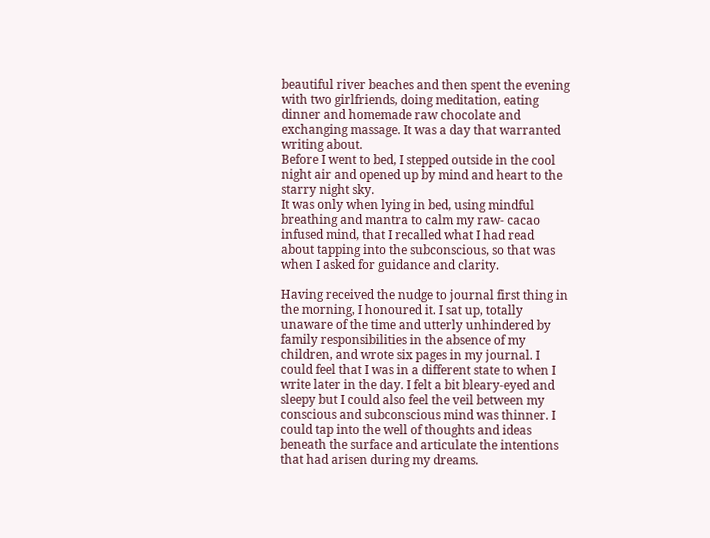beautiful river beaches and then spent the evening with two girlfriends, doing meditation, eating dinner and homemade raw chocolate and exchanging massage. It was a day that warranted writing about.
Before I went to bed, I stepped outside in the cool night air and opened up by mind and heart to the starry night sky.
It was only when lying in bed, using mindful breathing and mantra to calm my raw- cacao infused mind, that I recalled what I had read about tapping into the subconscious, so that was when I asked for guidance and clarity.

Having received the nudge to journal first thing in the morning, I honoured it. I sat up, totally unaware of the time and utterly unhindered by family responsibilities in the absence of my children, and wrote six pages in my journal. I could feel that I was in a different state to when I write later in the day. I felt a bit bleary-eyed and sleepy but I could also feel the veil between my conscious and subconscious mind was thinner. I could tap into the well of thoughts and ideas beneath the surface and articulate the intentions that had arisen during my dreams.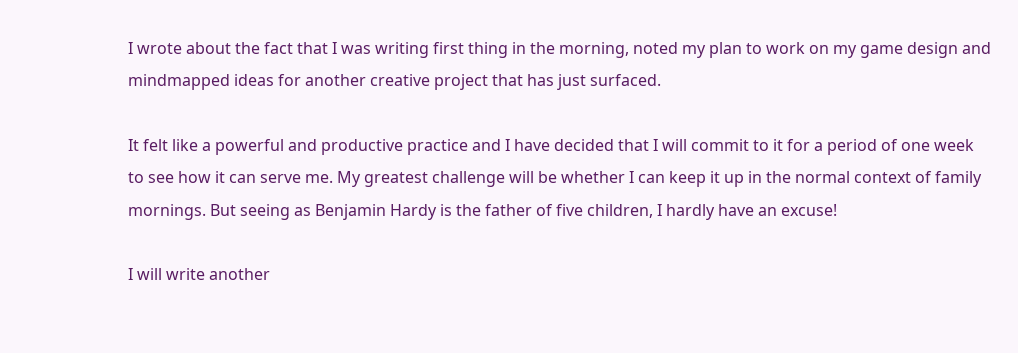I wrote about the fact that I was writing first thing in the morning, noted my plan to work on my game design and mindmapped ideas for another creative project that has just surfaced.

It felt like a powerful and productive practice and I have decided that I will commit to it for a period of one week to see how it can serve me. My greatest challenge will be whether I can keep it up in the normal context of family mornings. But seeing as Benjamin Hardy is the father of five children, I hardly have an excuse!

I will write another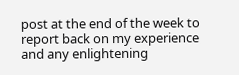post at the end of the week to report back on my experience and any enlightening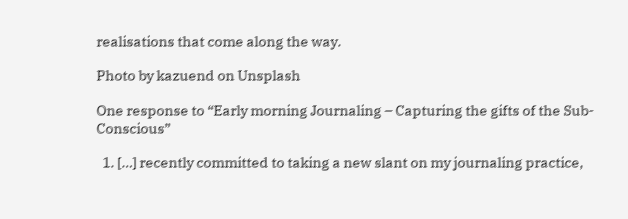realisations that come along the way.

Photo by kazuend on Unsplash

One response to “Early morning Journaling – Capturing the gifts of the Sub-Conscious”

  1. […] recently committed to taking a new slant on my journaling practice,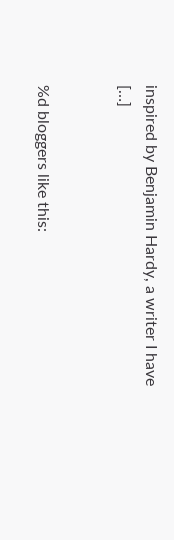inspired by Benjamin Hardy, a writer I have […]


%d bloggers like this: